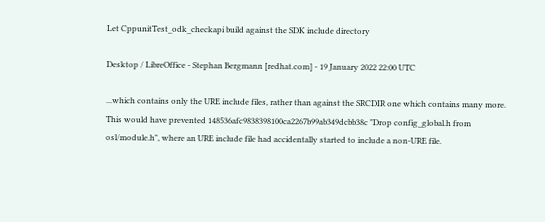Let CppunitTest_odk_checkapi build against the SDK include directory

Desktop / LibreOffice - Stephan Bergmann [redhat.com] - 19 January 2022 22:00 UTC

...which contains only the URE include files, rather than against the SRCDIR one which contains many more. This would have prevented 148536afc9838398100ca2267b99ab349dcbb38c "Drop config_global.h from osl/module.h", where an URE include file had accidentally started to include a non-URE file.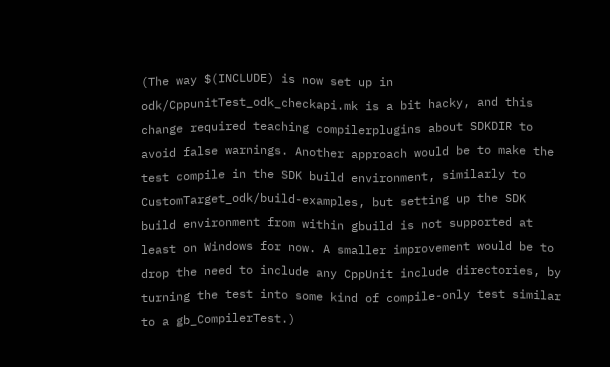(The way $(INCLUDE) is now set up in odk/CppunitTest_odk_checkapi.mk is a bit hacky, and this change required teaching compilerplugins about SDKDIR to avoid false warnings. Another approach would be to make the test compile in the SDK build environment, similarly to CustomTarget_odk/build-examples, but setting up the SDK build environment from within gbuild is not supported at least on Windows for now. A smaller improvement would be to drop the need to include any CppUnit include directories, by turning the test into some kind of compile-only test similar to a gb_CompilerTest.)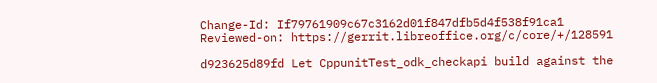Change-Id: If79761909c67c3162d01f847dfb5d4f538f91ca1 Reviewed-on: https://gerrit.libreoffice.org/c/core/+/128591

d923625d89fd Let CppunitTest_odk_checkapi build against the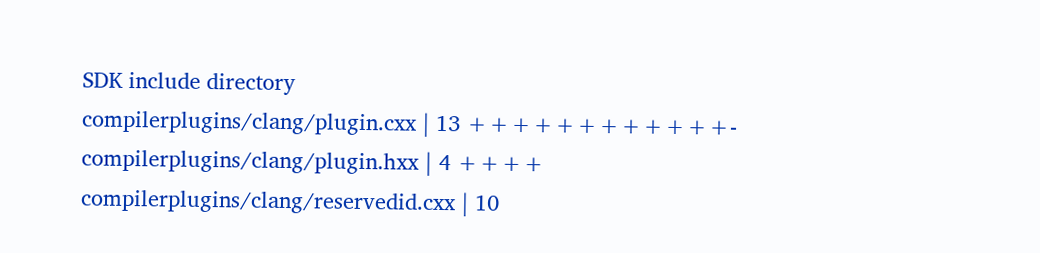SDK include directory
compilerplugins/clang/plugin.cxx | 13 ++++++++++++-
compilerplugins/clang/plugin.hxx | 4 ++++
compilerplugins/clang/reservedid.cxx | 10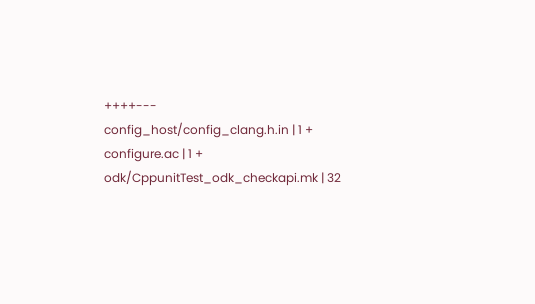++++---
config_host/config_clang.h.in | 1 +
configure.ac | 1 +
odk/CppunitTest_odk_checkapi.mk | 32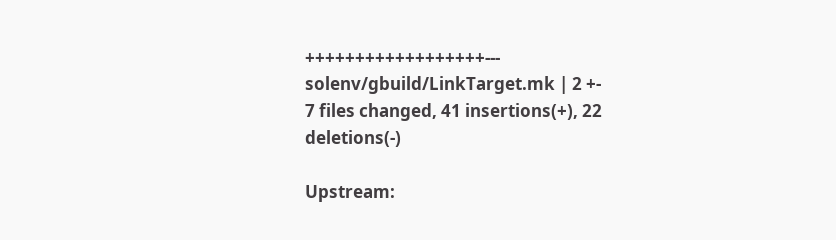++++++++++++++++++---
solenv/gbuild/LinkTarget.mk | 2 +-
7 files changed, 41 insertions(+), 22 deletions(-)

Upstream: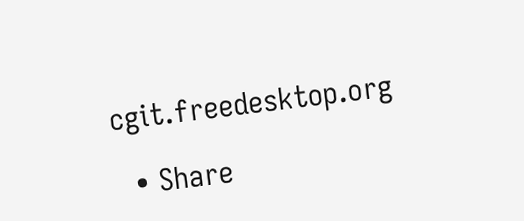cgit.freedesktop.org

  • Share